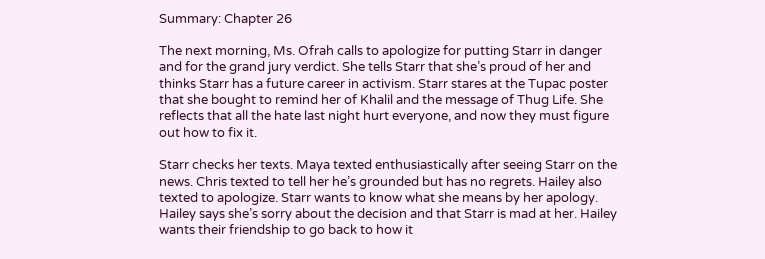Summary: Chapter 26

The next morning, Ms. Ofrah calls to apologize for putting Starr in danger and for the grand jury verdict. She tells Starr that she’s proud of her and thinks Starr has a future career in activism. Starr stares at the Tupac poster that she bought to remind her of Khalil and the message of Thug Life. She reflects that all the hate last night hurt everyone, and now they must figure out how to fix it.

Starr checks her texts. Maya texted enthusiastically after seeing Starr on the news. Chris texted to tell her he’s grounded but has no regrets. Hailey also texted to apologize. Starr wants to know what she means by her apology. Hailey says she’s sorry about the decision and that Starr is mad at her. Hailey wants their friendship to go back to how it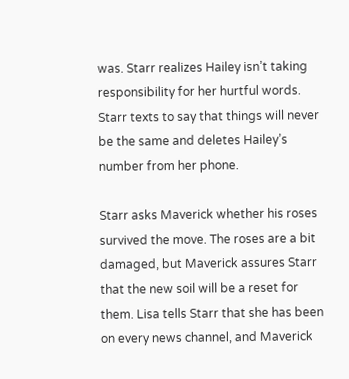was. Starr realizes Hailey isn’t taking responsibility for her hurtful words. Starr texts to say that things will never be the same and deletes Hailey’s number from her phone.

Starr asks Maverick whether his roses survived the move. The roses are a bit damaged, but Maverick assures Starr that the new soil will be a reset for them. Lisa tells Starr that she has been on every news channel, and Maverick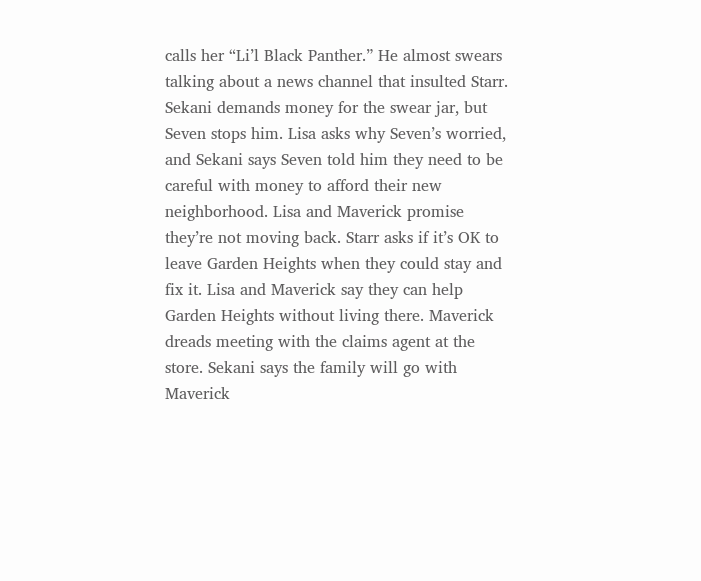calls her “Li’l Black Panther.” He almost swears talking about a news channel that insulted Starr. Sekani demands money for the swear jar, but Seven stops him. Lisa asks why Seven’s worried, and Sekani says Seven told him they need to be careful with money to afford their new neighborhood. Lisa and Maverick promise they’re not moving back. Starr asks if it’s OK to leave Garden Heights when they could stay and fix it. Lisa and Maverick say they can help Garden Heights without living there. Maverick dreads meeting with the claims agent at the store. Sekani says the family will go with Maverick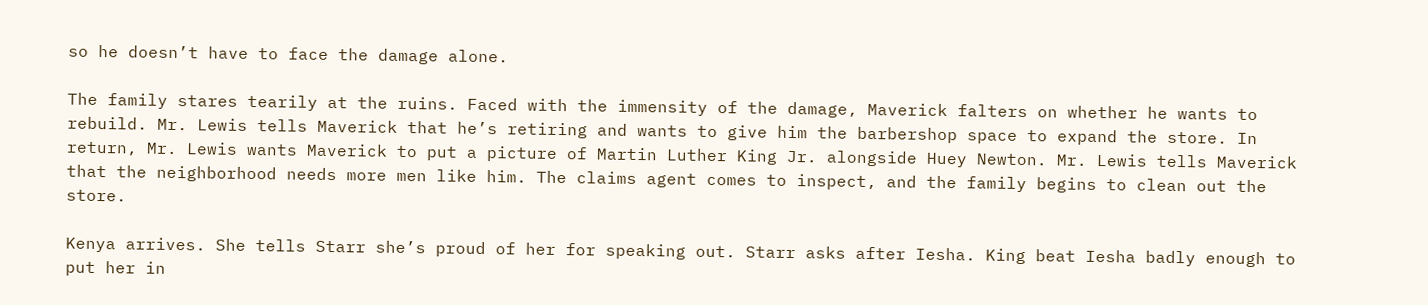so he doesn’t have to face the damage alone.

The family stares tearily at the ruins. Faced with the immensity of the damage, Maverick falters on whether he wants to rebuild. Mr. Lewis tells Maverick that he’s retiring and wants to give him the barbershop space to expand the store. In return, Mr. Lewis wants Maverick to put a picture of Martin Luther King Jr. alongside Huey Newton. Mr. Lewis tells Maverick that the neighborhood needs more men like him. The claims agent comes to inspect, and the family begins to clean out the store.

Kenya arrives. She tells Starr she’s proud of her for speaking out. Starr asks after Iesha. King beat Iesha badly enough to put her in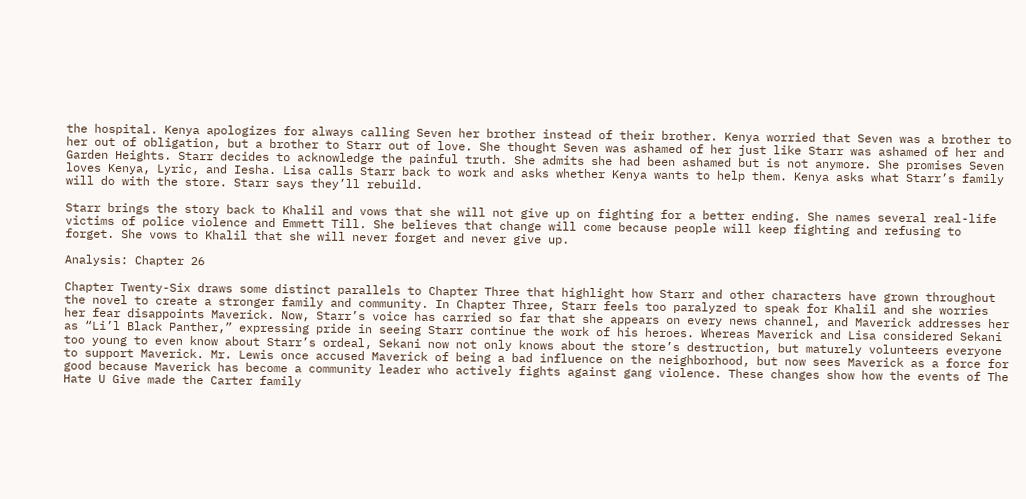the hospital. Kenya apologizes for always calling Seven her brother instead of their brother. Kenya worried that Seven was a brother to her out of obligation, but a brother to Starr out of love. She thought Seven was ashamed of her just like Starr was ashamed of her and Garden Heights. Starr decides to acknowledge the painful truth. She admits she had been ashamed but is not anymore. She promises Seven loves Kenya, Lyric, and Iesha. Lisa calls Starr back to work and asks whether Kenya wants to help them. Kenya asks what Starr’s family will do with the store. Starr says they’ll rebuild.

Starr brings the story back to Khalil and vows that she will not give up on fighting for a better ending. She names several real-life victims of police violence and Emmett Till. She believes that change will come because people will keep fighting and refusing to forget. She vows to Khalil that she will never forget and never give up.

Analysis: Chapter 26

Chapter Twenty-Six draws some distinct parallels to Chapter Three that highlight how Starr and other characters have grown throughout the novel to create a stronger family and community. In Chapter Three, Starr feels too paralyzed to speak for Khalil and she worries her fear disappoints Maverick. Now, Starr’s voice has carried so far that she appears on every news channel, and Maverick addresses her as “Li’l Black Panther,” expressing pride in seeing Starr continue the work of his heroes. Whereas Maverick and Lisa considered Sekani too young to even know about Starr’s ordeal, Sekani now not only knows about the store’s destruction, but maturely volunteers everyone to support Maverick. Mr. Lewis once accused Maverick of being a bad influence on the neighborhood, but now sees Maverick as a force for good because Maverick has become a community leader who actively fights against gang violence. These changes show how the events of The Hate U Give made the Carter family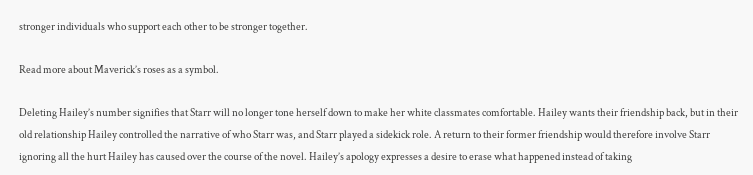stronger individuals who support each other to be stronger together.

Read more about Maverick’s roses as a symbol.

Deleting Hailey’s number signifies that Starr will no longer tone herself down to make her white classmates comfortable. Hailey wants their friendship back, but in their old relationship Hailey controlled the narrative of who Starr was, and Starr played a sidekick role. A return to their former friendship would therefore involve Starr ignoring all the hurt Hailey has caused over the course of the novel. Hailey’s apology expresses a desire to erase what happened instead of taking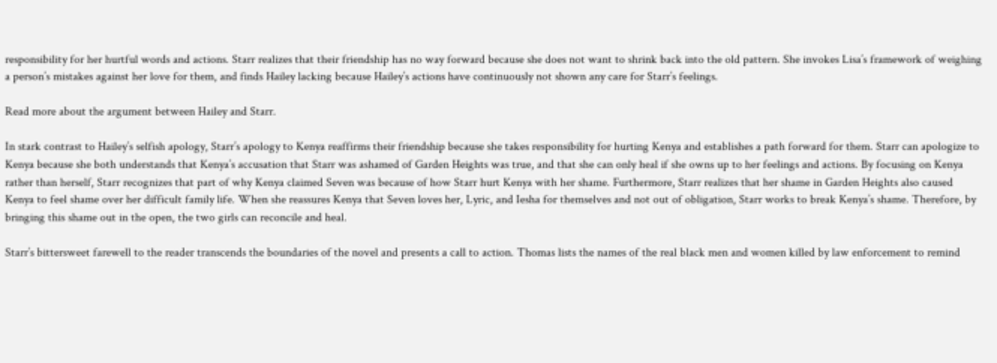responsibility for her hurtful words and actions. Starr realizes that their friendship has no way forward because she does not want to shrink back into the old pattern. She invokes Lisa’s framework of weighing a person’s mistakes against her love for them, and finds Hailey lacking because Hailey’s actions have continuously not shown any care for Starr’s feelings.

Read more about the argument between Hailey and Starr.

In stark contrast to Hailey’s selfish apology, Starr’s apology to Kenya reaffirms their friendship because she takes responsibility for hurting Kenya and establishes a path forward for them. Starr can apologize to Kenya because she both understands that Kenya’s accusation that Starr was ashamed of Garden Heights was true, and that she can only heal if she owns up to her feelings and actions. By focusing on Kenya rather than herself, Starr recognizes that part of why Kenya claimed Seven was because of how Starr hurt Kenya with her shame. Furthermore, Starr realizes that her shame in Garden Heights also caused Kenya to feel shame over her difficult family life. When she reassures Kenya that Seven loves her, Lyric, and Iesha for themselves and not out of obligation, Starr works to break Kenya’s shame. Therefore, by bringing this shame out in the open, the two girls can reconcile and heal.

Starr’s bittersweet farewell to the reader transcends the boundaries of the novel and presents a call to action. Thomas lists the names of the real black men and women killed by law enforcement to remind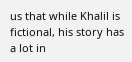us that while Khalil is fictional, his story has a lot in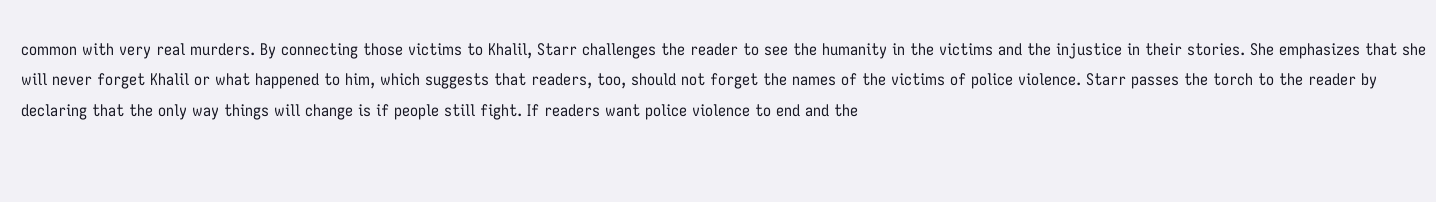common with very real murders. By connecting those victims to Khalil, Starr challenges the reader to see the humanity in the victims and the injustice in their stories. She emphasizes that she will never forget Khalil or what happened to him, which suggests that readers, too, should not forget the names of the victims of police violence. Starr passes the torch to the reader by declaring that the only way things will change is if people still fight. If readers want police violence to end and the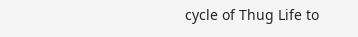cycle of Thug Life to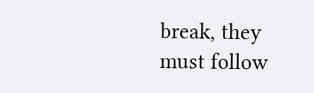break, they must follow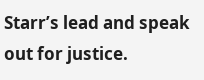Starr’s lead and speak out for justice.